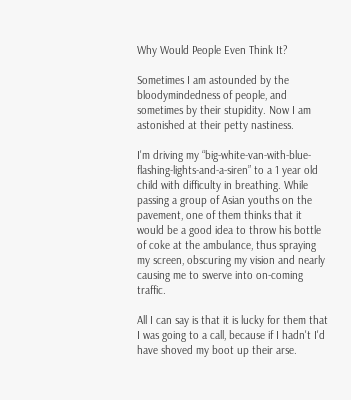Why Would People Even Think It?

Sometimes I am astounded by the bloodymindedness of people, and sometimes by their stupidity. Now I am astonished at their petty nastiness.

I'm driving my “big-white-van-with-blue-flashing-lights-and-a-siren” to a 1 year old child with difficulty in breathing. While passing a group of Asian youths on the pavement, one of them thinks that it would be a good idea to throw his bottle of coke at the ambulance, thus spraying my screen, obscuring my vision and nearly causing me to swerve into on-coming traffic.

All I can say is that it is lucky for them that I was going to a call, because if I hadn't I'd have shoved my boot up their arse.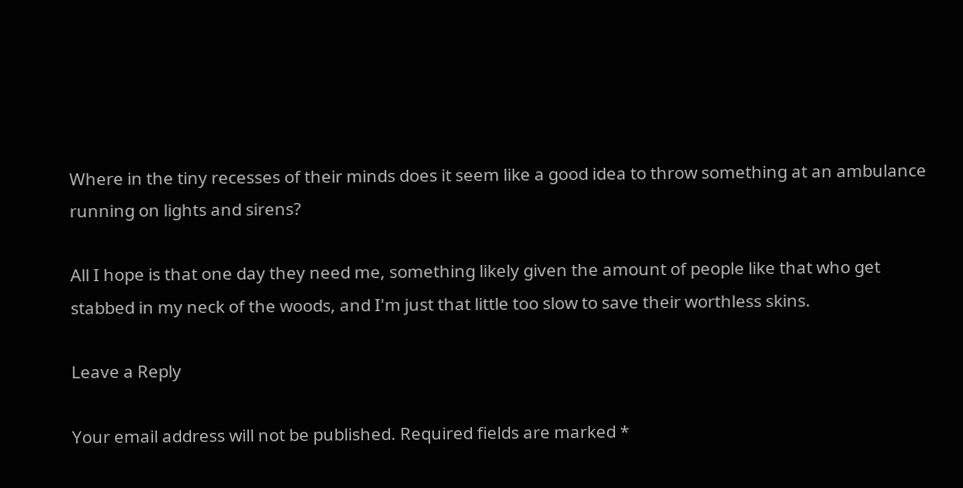Where in the tiny recesses of their minds does it seem like a good idea to throw something at an ambulance running on lights and sirens?

All I hope is that one day they need me, something likely given the amount of people like that who get stabbed in my neck of the woods, and I'm just that little too slow to save their worthless skins.

Leave a Reply

Your email address will not be published. Required fields are marked *